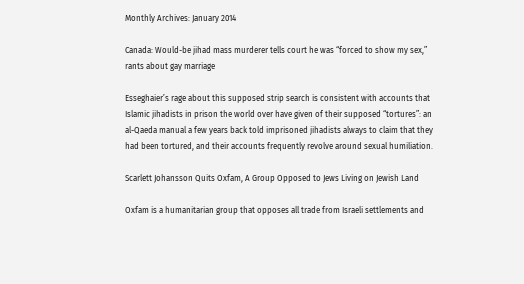Monthly Archives: January 2014

Canada: Would-be jihad mass murderer tells court he was “forced to show my sex,” rants about gay marriage

Esseghaier’s rage about this supposed strip search is consistent with accounts that Islamic jihadists in prison the world over have given of their supposed “tortures”: an al-Qaeda manual a few years back told imprisoned jihadists always to claim that they had been tortured, and their accounts frequently revolve around sexual humiliation.

Scarlett Johansson Quits Oxfam, A Group Opposed to Jews Living on Jewish Land

Oxfam is a humanitarian group that opposes all trade from Israeli settlements and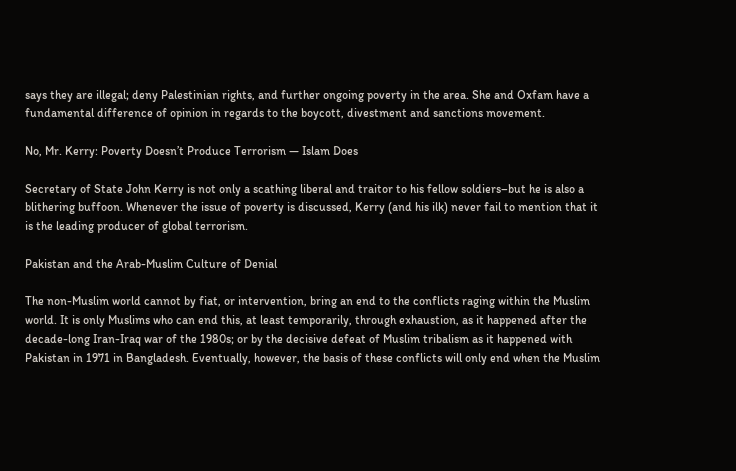says they are illegal; deny Palestinian rights, and further ongoing poverty in the area. She and Oxfam have a fundamental difference of opinion in regards to the boycott, divestment and sanctions movement.

No, Mr. Kerry: Poverty Doesn’t Produce Terrorism — Islam Does

Secretary of State John Kerry is not only a scathing liberal and traitor to his fellow soldiers–but he is also a blithering buffoon. Whenever the issue of poverty is discussed, Kerry (and his ilk) never fail to mention that it is the leading producer of global terrorism.

Pakistan and the Arab-Muslim Culture of Denial

The non-Muslim world cannot by fiat, or intervention, bring an end to the conflicts raging within the Muslim world. It is only Muslims who can end this, at least temporarily, through exhaustion, as it happened after the decade-long Iran-Iraq war of the 1980s; or by the decisive defeat of Muslim tribalism as it happened with Pakistan in 1971 in Bangladesh. Eventually, however, the basis of these conflicts will only end when the Muslim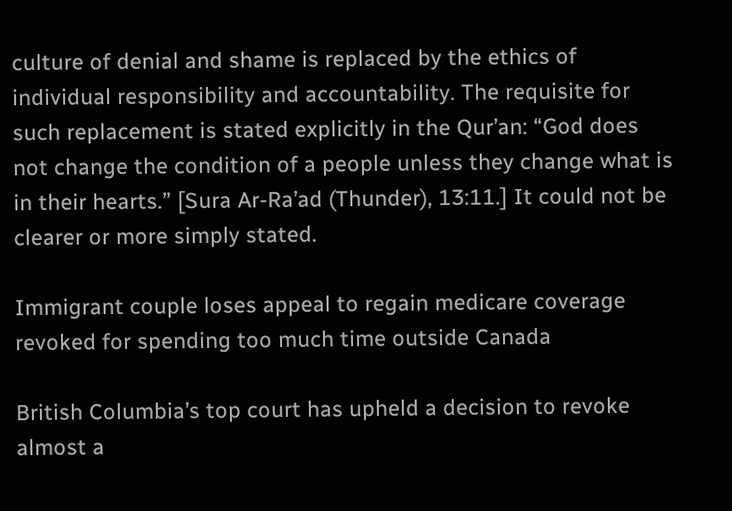culture of denial and shame is replaced by the ethics of individual responsibility and accountability. The requisite for such replacement is stated explicitly in the Qur’an: “God does not change the condition of a people unless they change what is in their hearts.” [Sura Ar-Ra’ad (Thunder), 13:11.] It could not be clearer or more simply stated.

Immigrant couple loses appeal to regain medicare coverage revoked for spending too much time outside Canada

British Columbia’s top court has upheld a decision to revoke almost a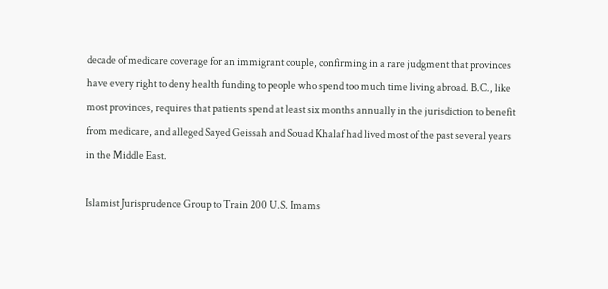decade of medicare coverage for an immigrant couple, confirming in a rare judgment that provinces have every right to deny health funding to people who spend too much time living abroad. B.C., like most provinces, requires that patients spend at least six months annually in the jurisdiction to benefit from medicare, and alleged Sayed Geissah and Souad Khalaf had lived most of the past several years in the Middle East.

Islamist Jurisprudence Group to Train 200 U.S. Imams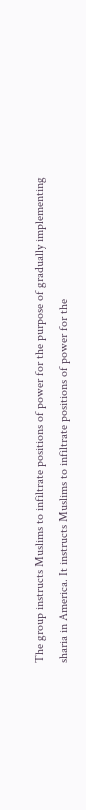The group instructs Muslims to infiltrate positions of power for the purpose of gradually implementing sharia in America. It instructs Muslims to infiltrate positions of power for the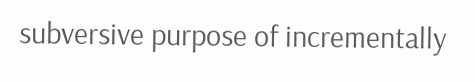subversive purpose of incrementally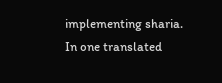implementing sharia. In one translated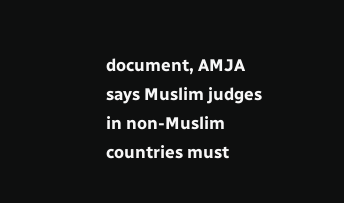document, AMJA says Muslim judges in non-Muslim countries must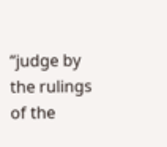“judge by the rulings of the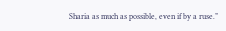Sharia as much as possible, even if by a ruse.”